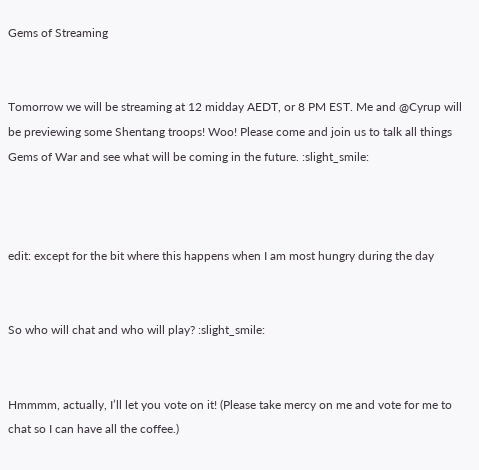Gems of Streaming


Tomorrow we will be streaming at 12 midday AEDT, or 8 PM EST. Me and @Cyrup will be previewing some Shentang troops! Woo! Please come and join us to talk all things Gems of War and see what will be coming in the future. :slight_smile:



edit: except for the bit where this happens when I am most hungry during the day


So who will chat and who will play? :slight_smile:


Hmmmm, actually, I’ll let you vote on it! (Please take mercy on me and vote for me to chat so I can have all the coffee.)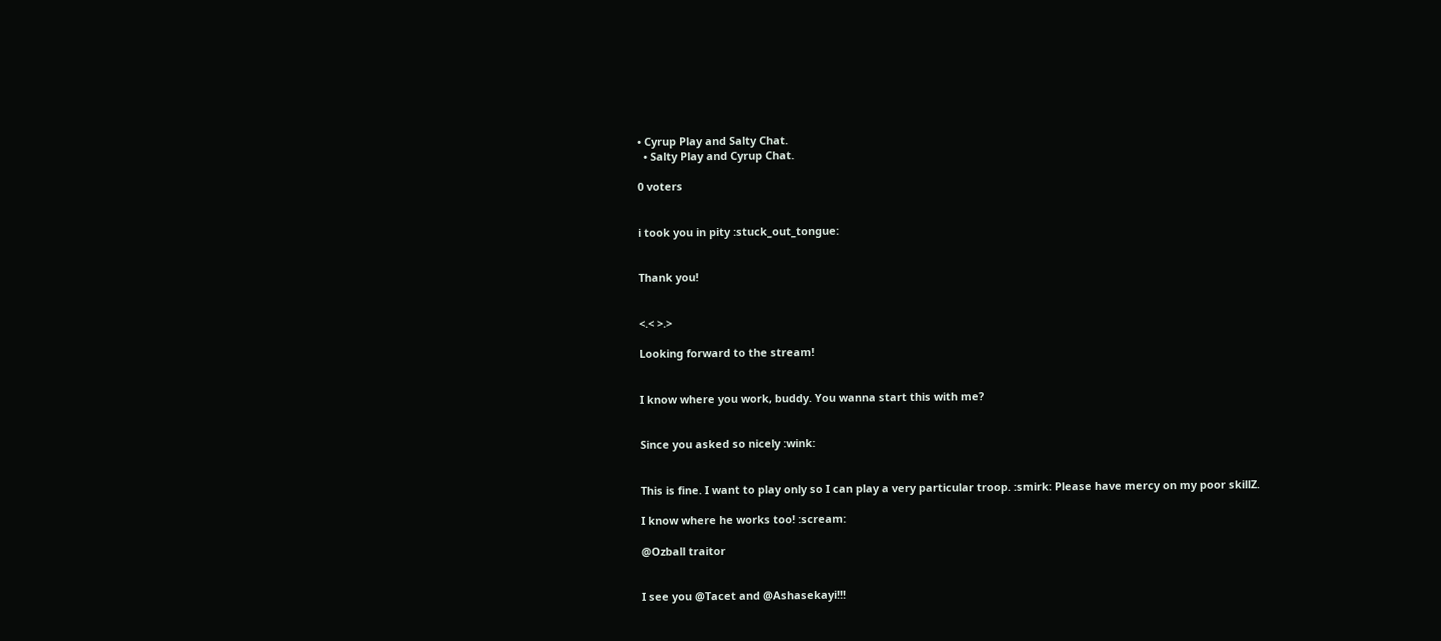• Cyrup Play and Salty Chat.
  • Salty Play and Cyrup Chat.

0 voters


i took you in pity :stuck_out_tongue:


Thank you!


<.< >.>

Looking forward to the stream!


I know where you work, buddy. You wanna start this with me?


Since you asked so nicely :wink:


This is fine. I want to play only so I can play a very particular troop. :smirk: Please have mercy on my poor skillZ.

I know where he works too! :scream:

@Ozball traitor


I see you @Tacet and @Ashasekayi!!!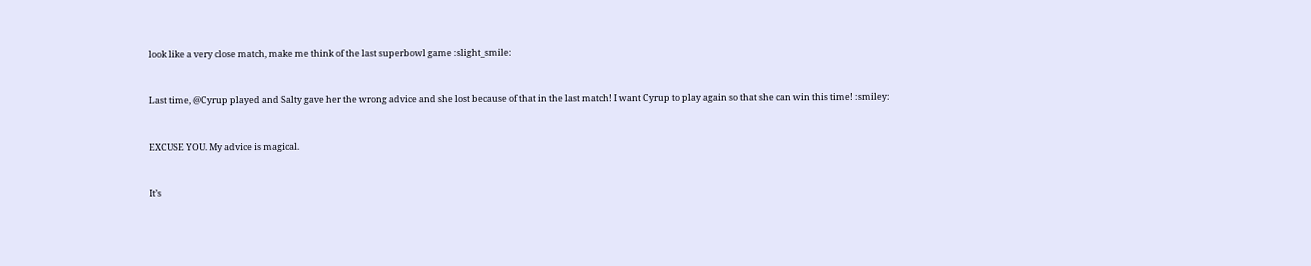look like a very close match, make me think of the last superbowl game :slight_smile:


Last time, @Cyrup played and Salty gave her the wrong advice and she lost because of that in the last match! I want Cyrup to play again so that she can win this time! :smiley:


EXCUSE YOU. My advice is magical.


It’s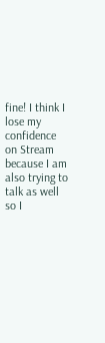fine! I think I lose my confidence on Stream because I am also trying to talk as well so I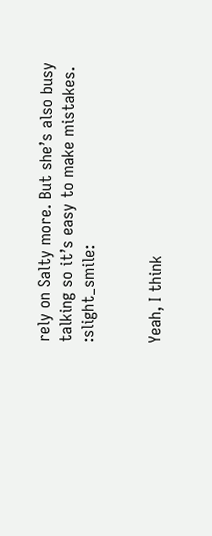rely on Salty more. But she’s also busy talking so it’s easy to make mistakes. :slight_smile:


Yeah, I think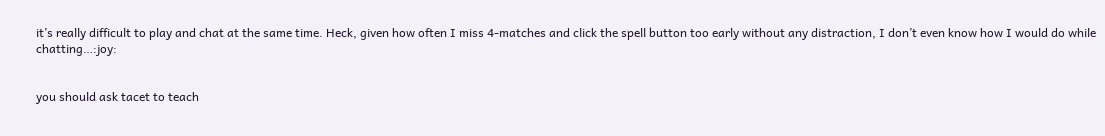it’s really difficult to play and chat at the same time. Heck, given how often I miss 4-matches and click the spell button too early without any distraction, I don’t even know how I would do while chatting…:joy:


you should ask tacet to teach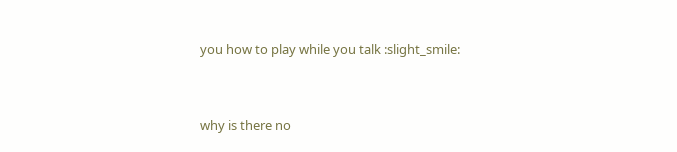you how to play while you talk :slight_smile:


why is there no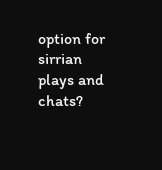option for sirrian plays and chats?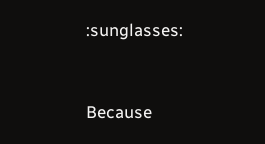:sunglasses:


Because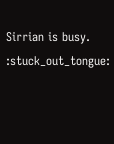Sirrian is busy. :stuck_out_tongue: